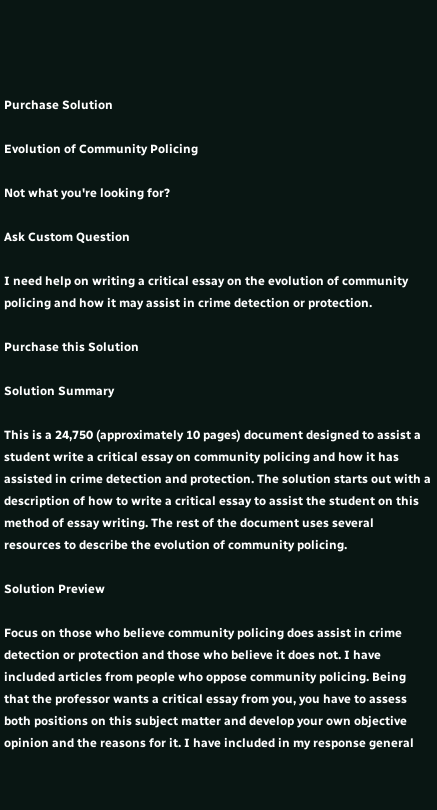Purchase Solution

Evolution of Community Policing

Not what you're looking for?

Ask Custom Question

I need help on writing a critical essay on the evolution of community policing and how it may assist in crime detection or protection.

Purchase this Solution

Solution Summary

This is a 24,750 (approximately 10 pages) document designed to assist a student write a critical essay on community policing and how it has assisted in crime detection and protection. The solution starts out with a description of how to write a critical essay to assist the student on this method of essay writing. The rest of the document uses several resources to describe the evolution of community policing.

Solution Preview

Focus on those who believe community policing does assist in crime detection or protection and those who believe it does not. I have included articles from people who oppose community policing. Being that the professor wants a critical essay from you, you have to assess both positions on this subject matter and develop your own objective opinion and the reasons for it. I have included in my response general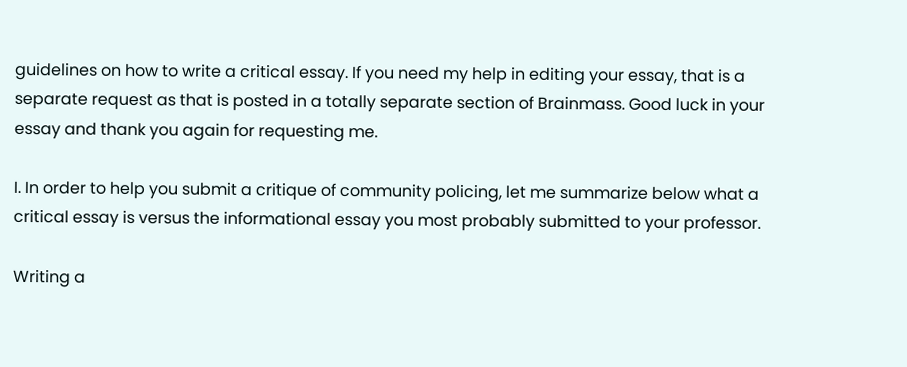guidelines on how to write a critical essay. If you need my help in editing your essay, that is a separate request as that is posted in a totally separate section of Brainmass. Good luck in your essay and thank you again for requesting me.

I. In order to help you submit a critique of community policing, let me summarize below what a critical essay is versus the informational essay you most probably submitted to your professor.

Writing a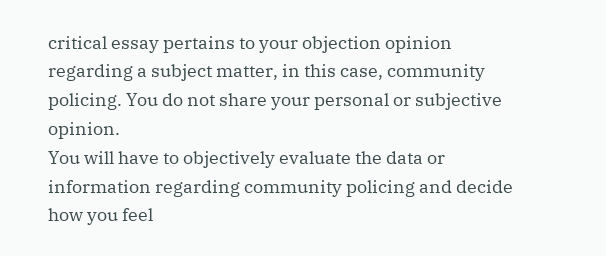critical essay pertains to your objection opinion regarding a subject matter, in this case, community policing. You do not share your personal or subjective opinion.
You will have to objectively evaluate the data or information regarding community policing and decide how you feel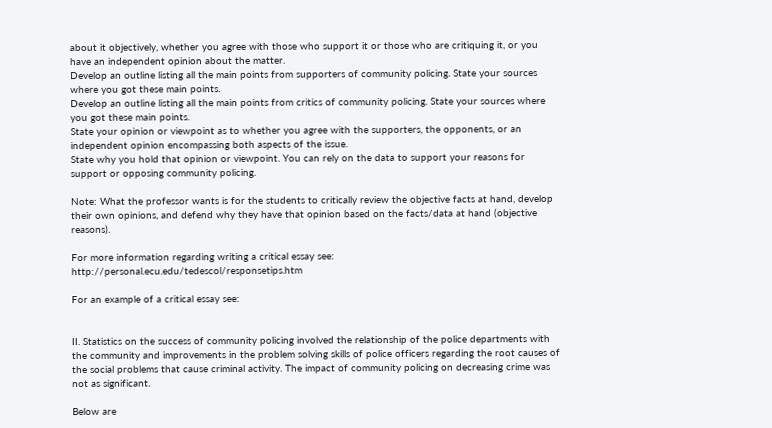about it objectively, whether you agree with those who support it or those who are critiquing it, or you have an independent opinion about the matter.
Develop an outline listing all the main points from supporters of community policing. State your sources where you got these main points.
Develop an outline listing all the main points from critics of community policing. State your sources where you got these main points.
State your opinion or viewpoint as to whether you agree with the supporters, the opponents, or an independent opinion encompassing both aspects of the issue.
State why you hold that opinion or viewpoint. You can rely on the data to support your reasons for support or opposing community policing.

Note: What the professor wants is for the students to critically review the objective facts at hand, develop their own opinions, and defend why they have that opinion based on the facts/data at hand (objective reasons).

For more information regarding writing a critical essay see: http://personal.ecu.edu/tedescol/responsetips.htm

For an example of a critical essay see:


II. Statistics on the success of community policing involved the relationship of the police departments with the community and improvements in the problem solving skills of police officers regarding the root causes of the social problems that cause criminal activity. The impact of community policing on decreasing crime was not as significant.

Below are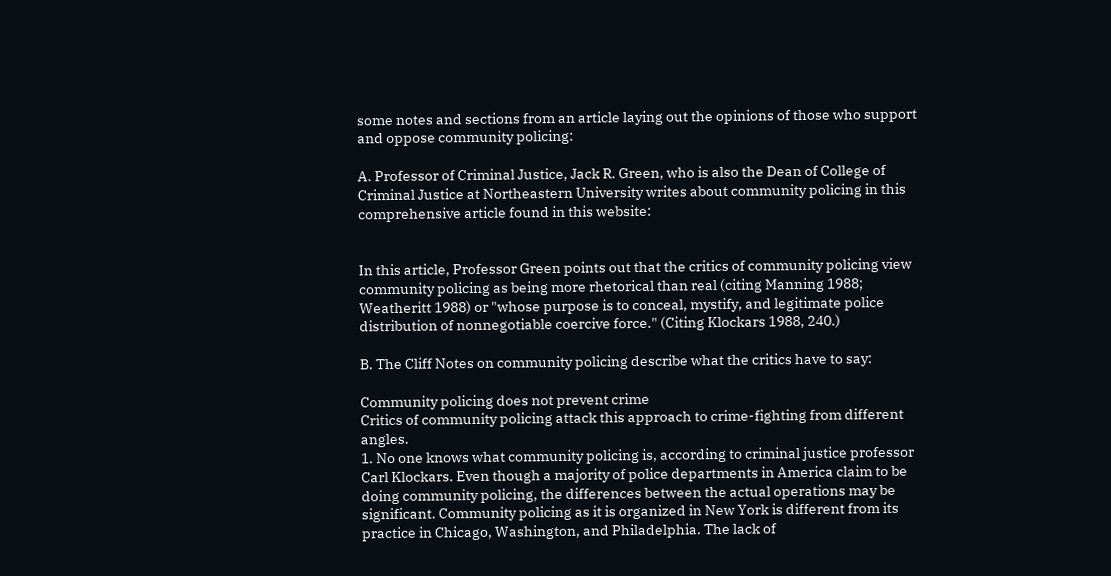some notes and sections from an article laying out the opinions of those who support and oppose community policing:

A. Professor of Criminal Justice, Jack R. Green, who is also the Dean of College of Criminal Justice at Northeastern University writes about community policing in this comprehensive article found in this website:


In this article, Professor Green points out that the critics of community policing view community policing as being more rhetorical than real (citing Manning 1988; Weatheritt 1988) or "whose purpose is to conceal, mystify, and legitimate police distribution of nonnegotiable coercive force." (Citing Klockars 1988, 240.)

B. The Cliff Notes on community policing describe what the critics have to say:

Community policing does not prevent crime
Critics of community policing attack this approach to crime-fighting from different angles.
1. No one knows what community policing is, according to criminal justice professor Carl Klockars. Even though a majority of police departments in America claim to be doing community policing, the differences between the actual operations may be significant. Community policing as it is organized in New York is different from its practice in Chicago, Washington, and Philadelphia. The lack of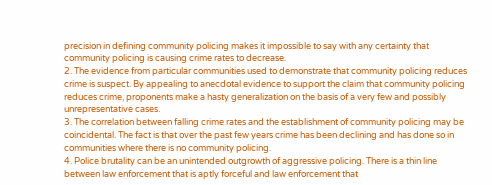precision in defining community policing makes it impossible to say with any certainty that community policing is causing crime rates to decrease.
2. The evidence from particular communities used to demonstrate that community policing reduces crime is suspect. By appealing to anecdotal evidence to support the claim that community policing reduces crime, proponents make a hasty generalization on the basis of a very few and possibly unrepresentative cases.
3. The correlation between falling crime rates and the establishment of community policing may be coincidental. The fact is that over the past few years crime has been declining and has done so in communities where there is no community policing.
4. Police brutality can be an unintended outgrowth of aggressive policing. There is a thin line between law enforcement that is aptly forceful and law enforcement that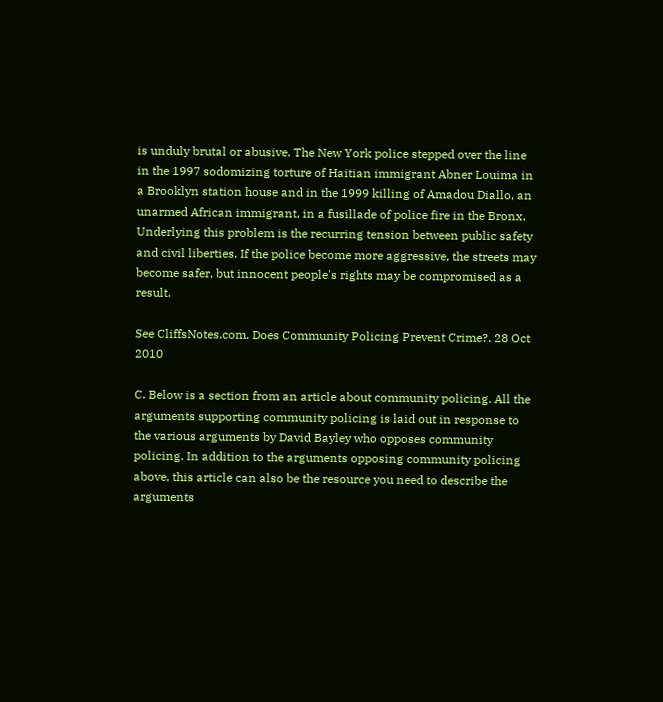is unduly brutal or abusive. The New York police stepped over the line in the 1997 sodomizing torture of Haitian immigrant Abner Louima in a Brooklyn station house and in the 1999 killing of Amadou Diallo, an unarmed African immigrant, in a fusillade of police fire in the Bronx. Underlying this problem is the recurring tension between public safety and civil liberties. If the police become more aggressive, the streets may become safer, but innocent people's rights may be compromised as a result.

See CliffsNotes.com. Does Community Policing Prevent Crime?. 28 Oct 2010

C. Below is a section from an article about community policing. All the arguments supporting community policing is laid out in response to the various arguments by David Bayley who opposes community policing. In addition to the arguments opposing community policing above, this article can also be the resource you need to describe the arguments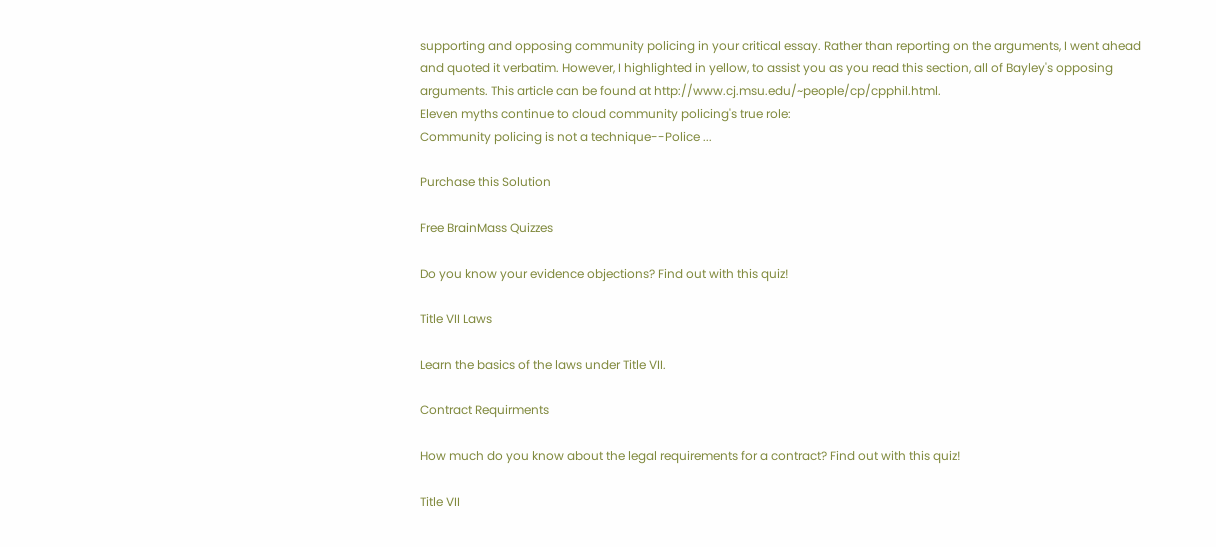supporting and opposing community policing in your critical essay. Rather than reporting on the arguments, I went ahead and quoted it verbatim. However, I highlighted in yellow, to assist you as you read this section, all of Bayley's opposing arguments. This article can be found at http://www.cj.msu.edu/~people/cp/cpphil.html.
Eleven myths continue to cloud community policing's true role:
Community policing is not a technique--Police ...

Purchase this Solution

Free BrainMass Quizzes

Do you know your evidence objections? Find out with this quiz!

Title VII Laws

Learn the basics of the laws under Title VII.

Contract Requirments

How much do you know about the legal requirements for a contract? Find out with this quiz!

Title VII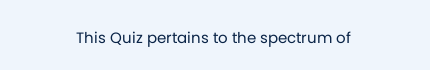This Quiz pertains to the spectrum of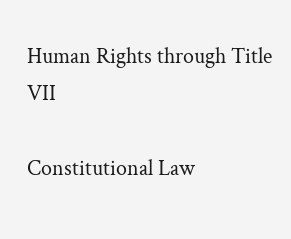Human Rights through Title VII

Constitutional Law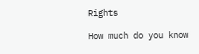Rights

How much do you know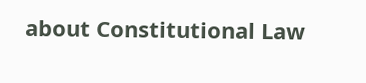about Constitutional Law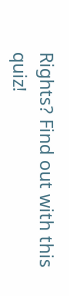Rights? Find out with this quiz!